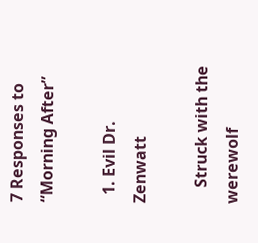7 Responses to “Morning After”

  1. Evil Dr. Zenwatt

    Struck with the werewolf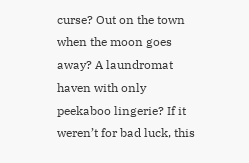curse? Out on the town when the moon goes away? A laundromat haven with only peekaboo lingerie? If it weren’t for bad luck, this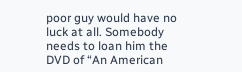poor guy would have no luck at all. Somebody needs to loan him the DVD of “An American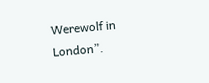Werewolf in London”.